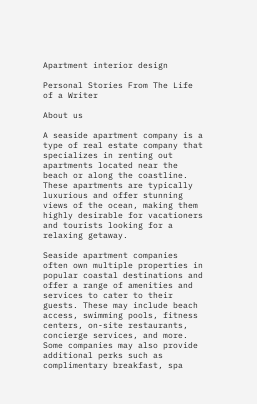Apartment interior design

Personal Stories From The Life of a Writer

About us

A seaside apartment company is a type of real estate company that specializes in renting out apartments located near the beach or along the coastline. These apartments are typically luxurious and offer stunning views of the ocean, making them highly desirable for vacationers and tourists looking for a relaxing getaway.

Seaside apartment companies often own multiple properties in popular coastal destinations and offer a range of amenities and services to cater to their guests. These may include beach access, swimming pools, fitness centers, on-site restaurants, concierge services, and more. Some companies may also provide additional perks such as complimentary breakfast, spa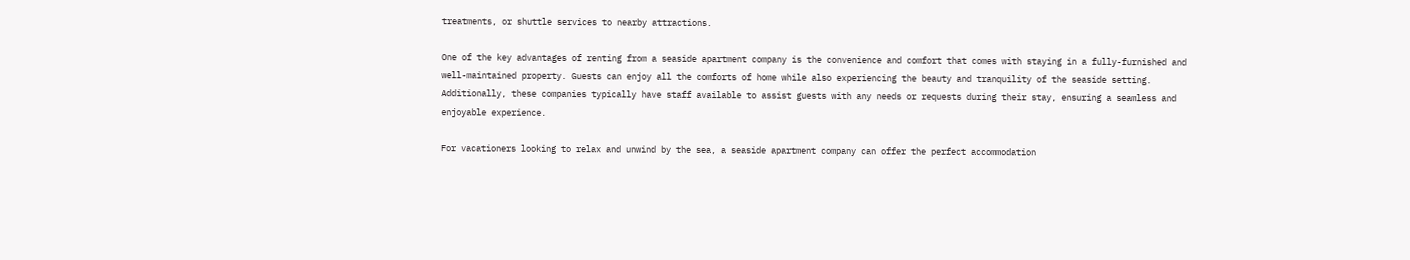treatments, or shuttle services to nearby attractions.

One of the key advantages of renting from a seaside apartment company is the convenience and comfort that comes with staying in a fully-furnished and well-maintained property. Guests can enjoy all the comforts of home while also experiencing the beauty and tranquility of the seaside setting. Additionally, these companies typically have staff available to assist guests with any needs or requests during their stay, ensuring a seamless and enjoyable experience.

For vacationers looking to relax and unwind by the sea, a seaside apartment company can offer the perfect accommodation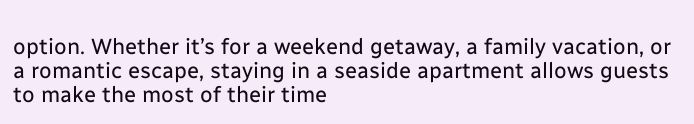option. Whether it’s for a weekend getaway, a family vacation, or a romantic escape, staying in a seaside apartment allows guests to make the most of their time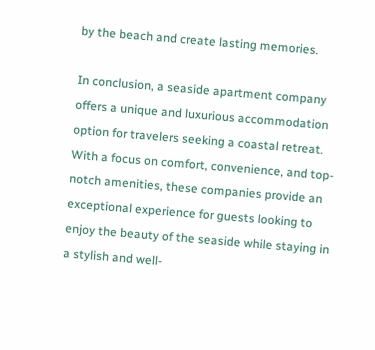by the beach and create lasting memories.

In conclusion, a seaside apartment company offers a unique and luxurious accommodation option for travelers seeking a coastal retreat. With a focus on comfort, convenience, and top-notch amenities, these companies provide an exceptional experience for guests looking to enjoy the beauty of the seaside while staying in a stylish and well-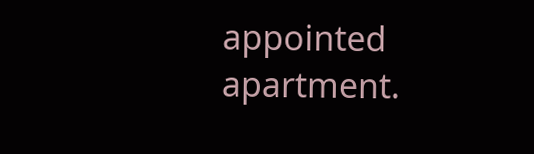appointed apartment.